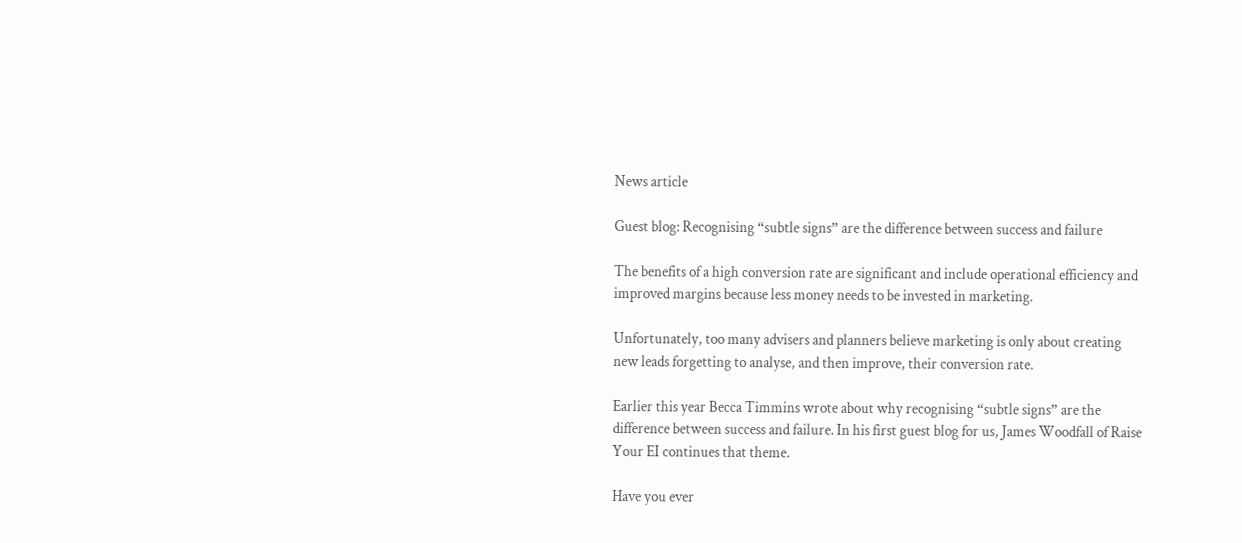News article

Guest blog: Recognising “subtle signs” are the difference between success and failure

The benefits of a high conversion rate are significant and include operational efficiency and improved margins because less money needs to be invested in marketing.

Unfortunately, too many advisers and planners believe marketing is only about creating new leads forgetting to analyse, and then improve, their conversion rate.

Earlier this year Becca Timmins wrote about why recognising “subtle signs” are the difference between success and failure. In his first guest blog for us, James Woodfall of Raise Your EI continues that theme.

Have you ever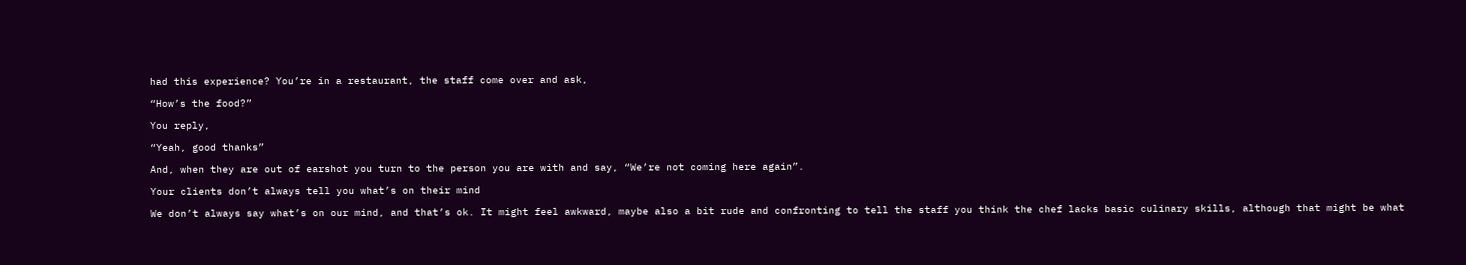had this experience? You’re in a restaurant, the staff come over and ask,

“How’s the food?”

You reply,

“Yeah, good thanks”

And, when they are out of earshot you turn to the person you are with and say, “We’re not coming here again”.

Your clients don’t always tell you what’s on their mind

We don’t always say what’s on our mind, and that’s ok. It might feel awkward, maybe also a bit rude and confronting to tell the staff you think the chef lacks basic culinary skills, although that might be what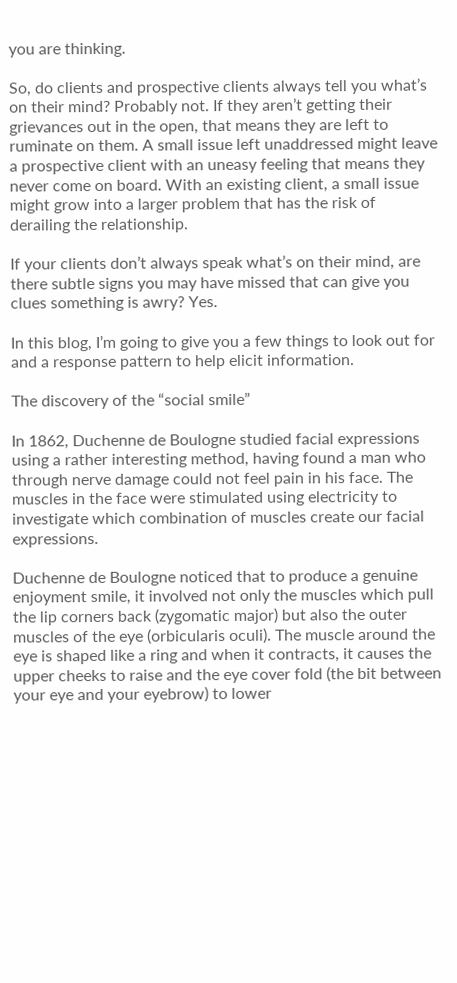you are thinking.

So, do clients and prospective clients always tell you what’s on their mind? Probably not. If they aren’t getting their grievances out in the open, that means they are left to ruminate on them. A small issue left unaddressed might leave a prospective client with an uneasy feeling that means they never come on board. With an existing client, a small issue might grow into a larger problem that has the risk of derailing the relationship.

If your clients don’t always speak what’s on their mind, are there subtle signs you may have missed that can give you clues something is awry? Yes.

In this blog, I’m going to give you a few things to look out for and a response pattern to help elicit information.

The discovery of the “social smile”

In 1862, Duchenne de Boulogne studied facial expressions using a rather interesting method, having found a man who through nerve damage could not feel pain in his face. The muscles in the face were stimulated using electricity to investigate which combination of muscles create our facial expressions.

Duchenne de Boulogne noticed that to produce a genuine enjoyment smile, it involved not only the muscles which pull the lip corners back (zygomatic major) but also the outer muscles of the eye (orbicularis oculi). The muscle around the eye is shaped like a ring and when it contracts, it causes the upper cheeks to raise and the eye cover fold (the bit between your eye and your eyebrow) to lower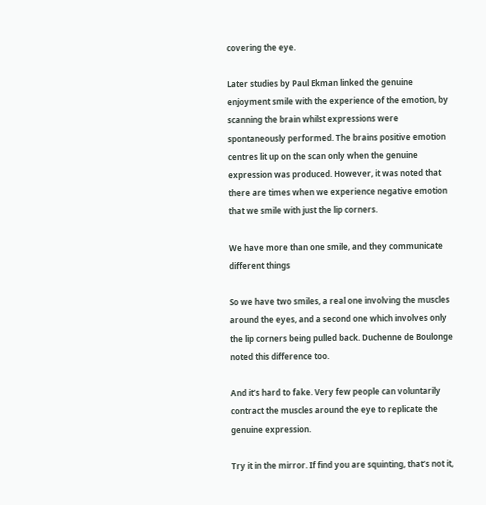covering the eye.

Later studies by Paul Ekman linked the genuine enjoyment smile with the experience of the emotion, by scanning the brain whilst expressions were spontaneously performed. The brains positive emotion centres lit up on the scan only when the genuine expression was produced. However, it was noted that there are times when we experience negative emotion that we smile with just the lip corners.

We have more than one smile, and they communicate different things

So we have two smiles, a real one involving the muscles around the eyes, and a second one which involves only the lip corners being pulled back. Duchenne de Boulonge noted this difference too.

And it’s hard to fake. Very few people can voluntarily contract the muscles around the eye to replicate the genuine expression.

Try it in the mirror. If find you are squinting, that’s not it,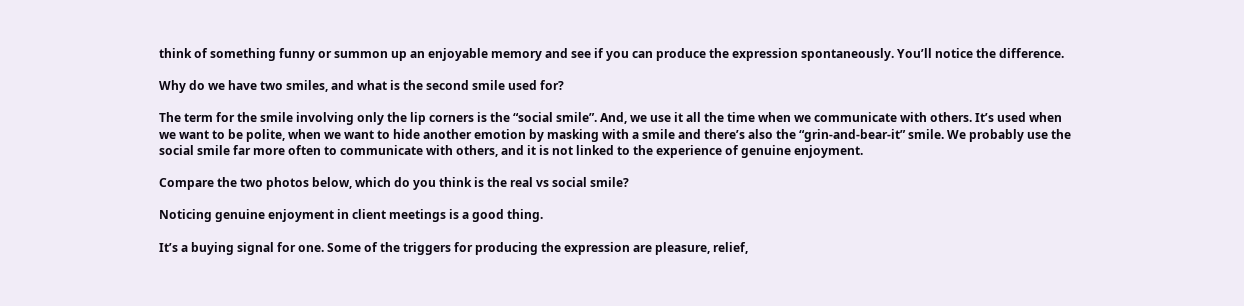think of something funny or summon up an enjoyable memory and see if you can produce the expression spontaneously. You’ll notice the difference.

Why do we have two smiles, and what is the second smile used for?

The term for the smile involving only the lip corners is the “social smile”. And, we use it all the time when we communicate with others. It’s used when we want to be polite, when we want to hide another emotion by masking with a smile and there’s also the “grin-and-bear-it” smile. We probably use the social smile far more often to communicate with others, and it is not linked to the experience of genuine enjoyment.

Compare the two photos below, which do you think is the real vs social smile?

Noticing genuine enjoyment in client meetings is a good thing.

It’s a buying signal for one. Some of the triggers for producing the expression are pleasure, relief,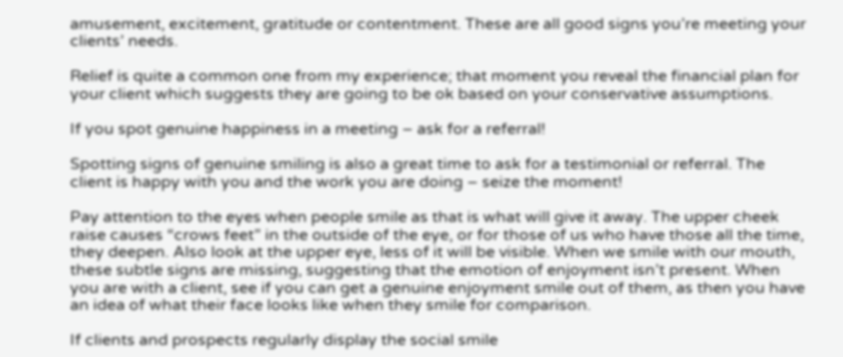amusement, excitement, gratitude or contentment. These are all good signs you’re meeting your clients’ needs.

Relief is quite a common one from my experience; that moment you reveal the financial plan for your client which suggests they are going to be ok based on your conservative assumptions.

If you spot genuine happiness in a meeting – ask for a referral!

Spotting signs of genuine smiling is also a great time to ask for a testimonial or referral. The client is happy with you and the work you are doing – seize the moment!

Pay attention to the eyes when people smile as that is what will give it away. The upper cheek raise causes “crows feet” in the outside of the eye, or for those of us who have those all the time, they deepen. Also look at the upper eye, less of it will be visible. When we smile with our mouth, these subtle signs are missing, suggesting that the emotion of enjoyment isn’t present. When you are with a client, see if you can get a genuine enjoyment smile out of them, as then you have an idea of what their face looks like when they smile for comparison.

If clients and prospects regularly display the social smile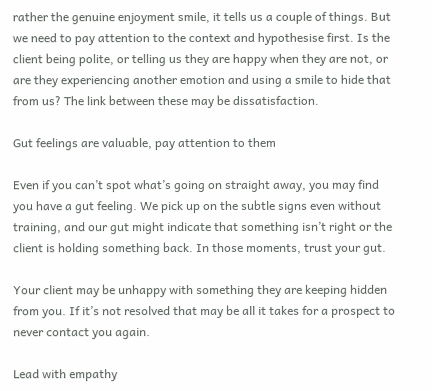rather the genuine enjoyment smile, it tells us a couple of things. But we need to pay attention to the context and hypothesise first. Is the client being polite, or telling us they are happy when they are not, or are they experiencing another emotion and using a smile to hide that from us? The link between these may be dissatisfaction.

Gut feelings are valuable, pay attention to them

Even if you can’t spot what’s going on straight away, you may find you have a gut feeling. We pick up on the subtle signs even without training, and our gut might indicate that something isn’t right or the client is holding something back. In those moments, trust your gut.

Your client may be unhappy with something they are keeping hidden from you. If it’s not resolved that may be all it takes for a prospect to never contact you again.

Lead with empathy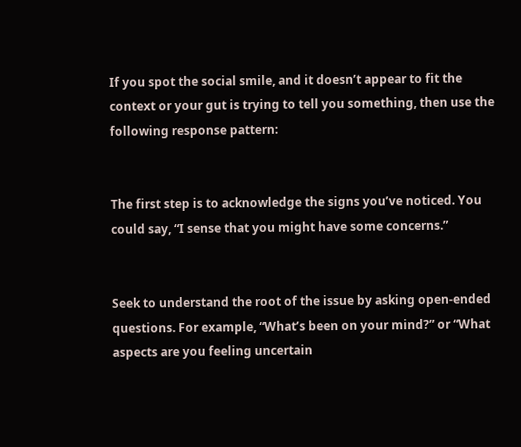If you spot the social smile, and it doesn’t appear to fit the context or your gut is trying to tell you something, then use the following response pattern:


The first step is to acknowledge the signs you’ve noticed. You could say, “I sense that you might have some concerns.”


Seek to understand the root of the issue by asking open-ended questions. For example, “What’s been on your mind?” or “What aspects are you feeling uncertain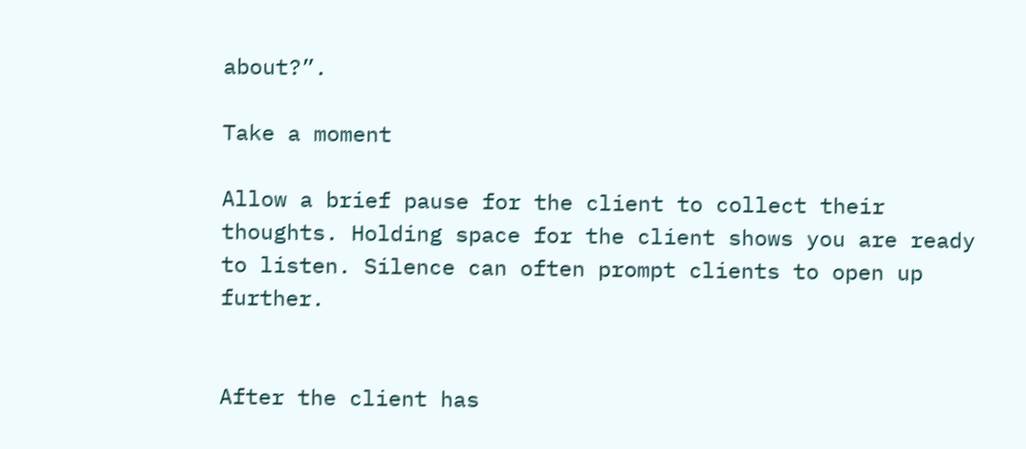about?”.

Take a moment

Allow a brief pause for the client to collect their thoughts. Holding space for the client shows you are ready to listen. Silence can often prompt clients to open up further.


After the client has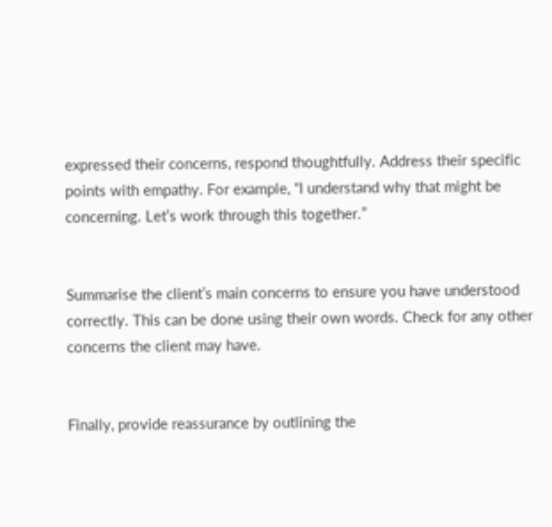expressed their concerns, respond thoughtfully. Address their specific points with empathy. For example, “I understand why that might be concerning. Let’s work through this together.”


Summarise the client’s main concerns to ensure you have understood correctly. This can be done using their own words. Check for any other concerns the client may have.


Finally, provide reassurance by outlining the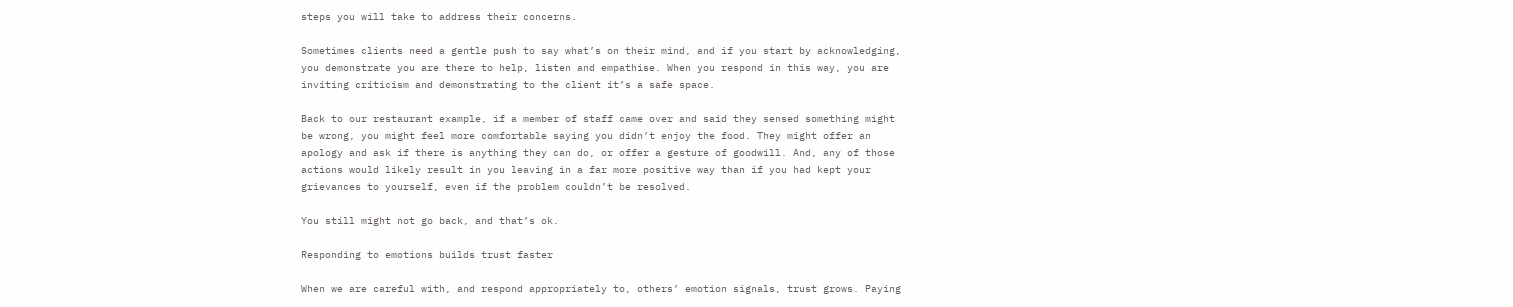steps you will take to address their concerns.

Sometimes clients need a gentle push to say what’s on their mind, and if you start by acknowledging, you demonstrate you are there to help, listen and empathise. When you respond in this way, you are inviting criticism and demonstrating to the client it’s a safe space.

Back to our restaurant example, if a member of staff came over and said they sensed something might be wrong, you might feel more comfortable saying you didn’t enjoy the food. They might offer an apology and ask if there is anything they can do, or offer a gesture of goodwill. And, any of those actions would likely result in you leaving in a far more positive way than if you had kept your grievances to yourself, even if the problem couldn’t be resolved.

You still might not go back, and that’s ok.

Responding to emotions builds trust faster

When we are careful with, and respond appropriately to, others’ emotion signals, trust grows. Paying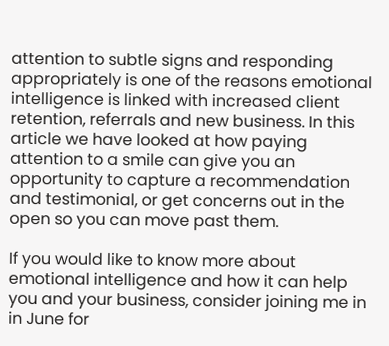attention to subtle signs and responding appropriately is one of the reasons emotional intelligence is linked with increased client retention, referrals and new business. In this article we have looked at how paying attention to a smile can give you an opportunity to capture a recommendation and testimonial, or get concerns out in the open so you can move past them.

If you would like to know more about emotional intelligence and how it can help you and your business, consider joining me in in June for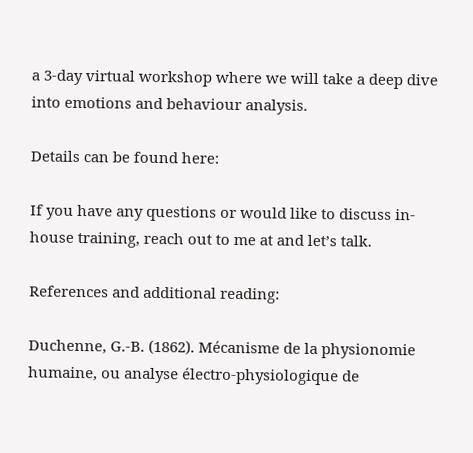a 3-day virtual workshop where we will take a deep dive into emotions and behaviour analysis.

Details can be found here:

If you have any questions or would like to discuss in-house training, reach out to me at and let’s talk.

References and additional reading:

Duchenne, G.-B. (1862). Mécanisme de la physionomie humaine, ou analyse électro-physiologique de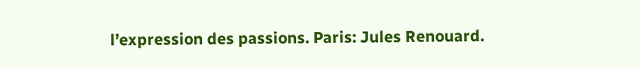l’expression des passions. Paris: Jules Renouard.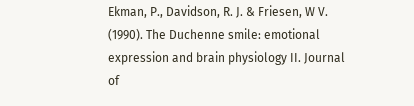Ekman, P., Davidson, R. J. & Friesen, W V. (1990). The Duchenne smile: emotional expression and brain physiology II. Journal of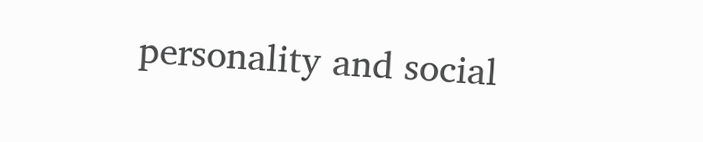personality and social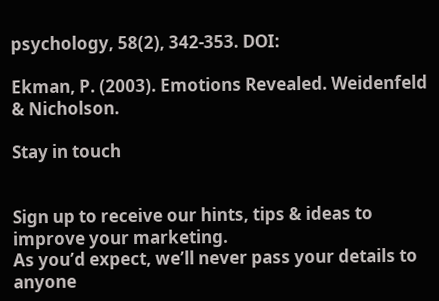psychology, 58(2), 342-353. DOI:

Ekman, P. (2003). Emotions Revealed. Weidenfeld & Nicholson.

Stay in touch


Sign up to receive our hints, tips & ideas to improve your marketing.
As you’d expect, we’ll never pass your details to anyone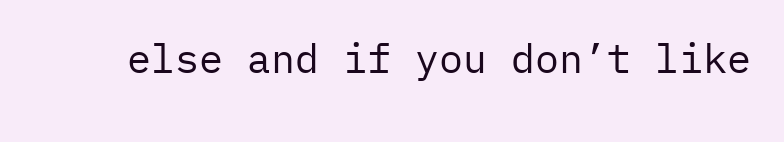else and if you don’t like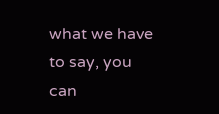what we have to say, you can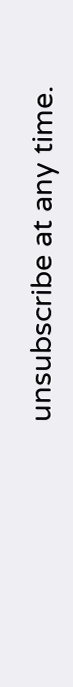unsubscribe at any time.